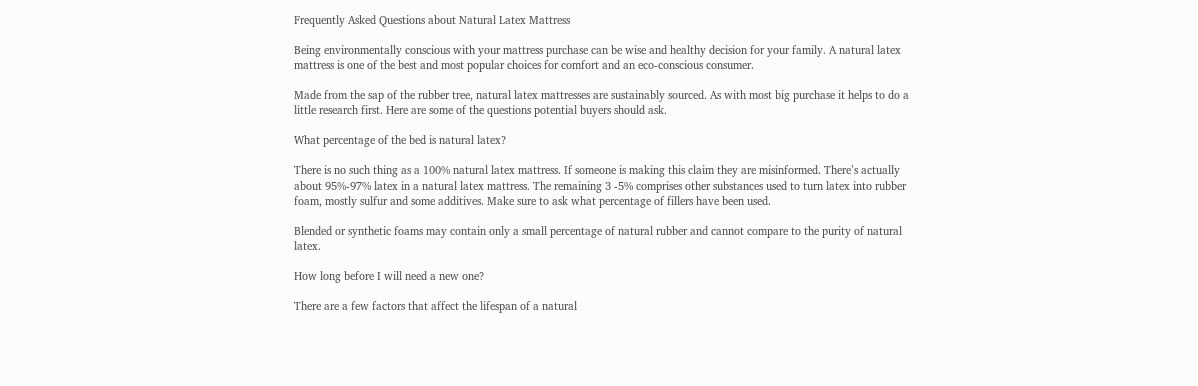Frequently Asked Questions about Natural Latex Mattress

Being environmentally conscious with your mattress purchase can be wise and healthy decision for your family. A natural latex mattress is one of the best and most popular choices for comfort and an eco-conscious consumer.

Made from the sap of the rubber tree, natural latex mattresses are sustainably sourced. As with most big purchase it helps to do a little research first. Here are some of the questions potential buyers should ask.

What percentage of the bed is natural latex?

There is no such thing as a 100% natural latex mattress. If someone is making this claim they are misinformed. There’s actually about 95%-97% latex in a natural latex mattress. The remaining 3 -5% comprises other substances used to turn latex into rubber foam, mostly sulfur and some additives. Make sure to ask what percentage of fillers have been used.

Blended or synthetic foams may contain only a small percentage of natural rubber and cannot compare to the purity of natural latex.

How long before I will need a new one?

There are a few factors that affect the lifespan of a natural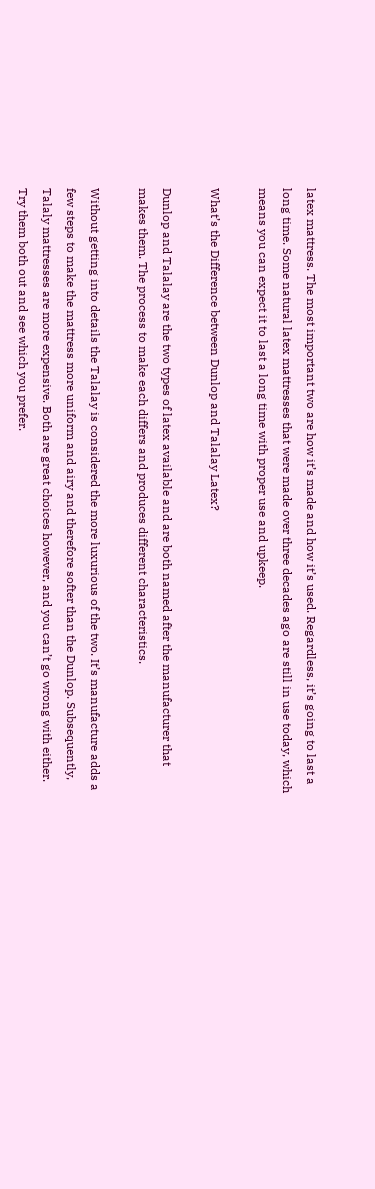latex mattress. The most important two are how it’s made and how it’s used. Regardless, it’s going to last a long time. Some natural latex mattresses that were made over three decades ago are still in use today, which means you can expect it to last a long time with proper use and upkeep.

What’s the Difference between Dunlop and Talalay Latex?

Dunlop and Talalay are the two types of latex available and are both named after the manufacturer that makes them. The process to make each differs and produces different characteristics.

Without getting into details the Talalay is considered the more luxurious of the two. It’s manufacture adds a few steps to make the mattress more uniform and airy and therefore softer than the Dunlop. Subsequently, Talaly mattresses are more expensive. Both are great choices however, and you can’t go wrong with either. Try them both out and see which you prefer.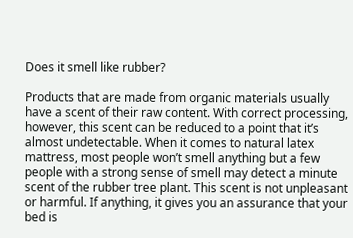Does it smell like rubber?

Products that are made from organic materials usually have a scent of their raw content. With correct processing, however, this scent can be reduced to a point that it’s almost undetectable. When it comes to natural latex mattress, most people won’t smell anything but a few people with a strong sense of smell may detect a minute scent of the rubber tree plant. This scent is not unpleasant or harmful. If anything, it gives you an assurance that your bed is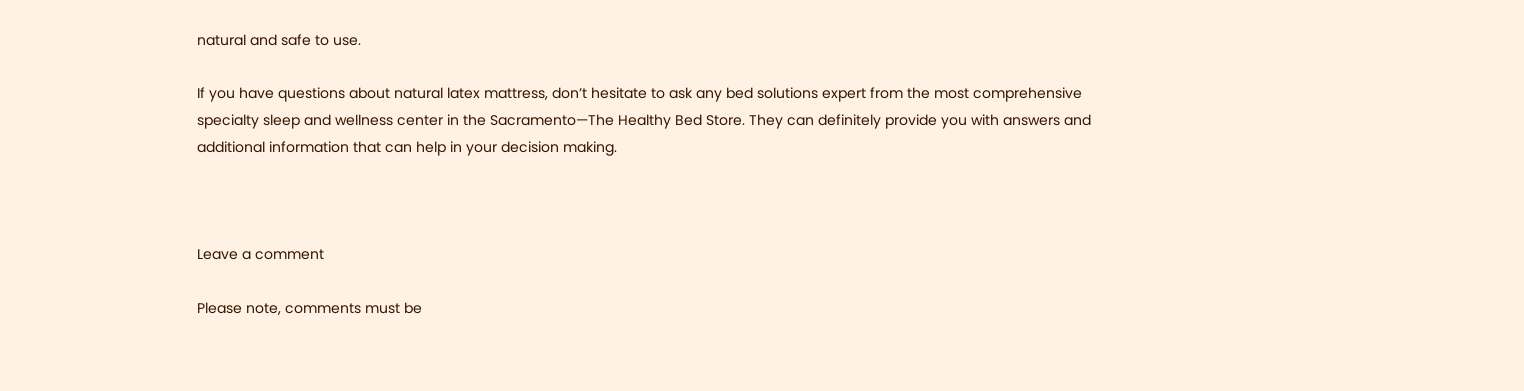natural and safe to use.

If you have questions about natural latex mattress, don’t hesitate to ask any bed solutions expert from the most comprehensive specialty sleep and wellness center in the Sacramento—The Healthy Bed Store. They can definitely provide you with answers and additional information that can help in your decision making.



Leave a comment

Please note, comments must be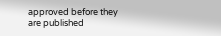approved before they are published